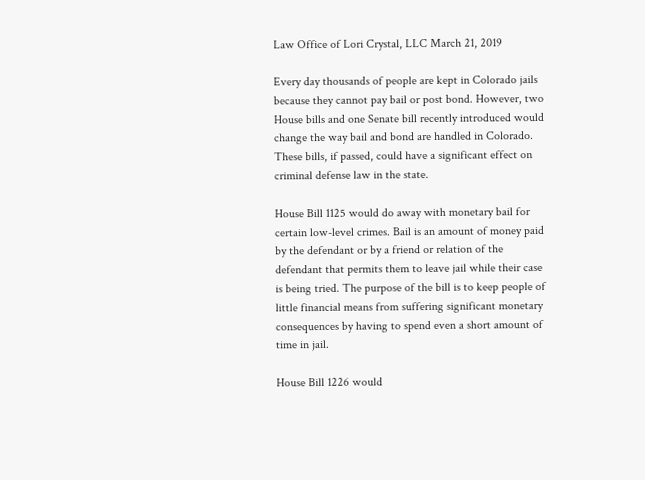Law Office of Lori Crystal, LLC March 21, 2019

Every day thousands of people are kept in Colorado jails because they cannot pay bail or post bond. However, two House bills and one Senate bill recently introduced would change the way bail and bond are handled in Colorado. These bills, if passed, could have a significant effect on criminal defense law in the state.

House Bill 1125 would do away with monetary bail for certain low-level crimes. Bail is an amount of money paid by the defendant or by a friend or relation of the defendant that permits them to leave jail while their case is being tried. The purpose of the bill is to keep people of little financial means from suffering significant monetary consequences by having to spend even a short amount of time in jail.

House Bill 1226 would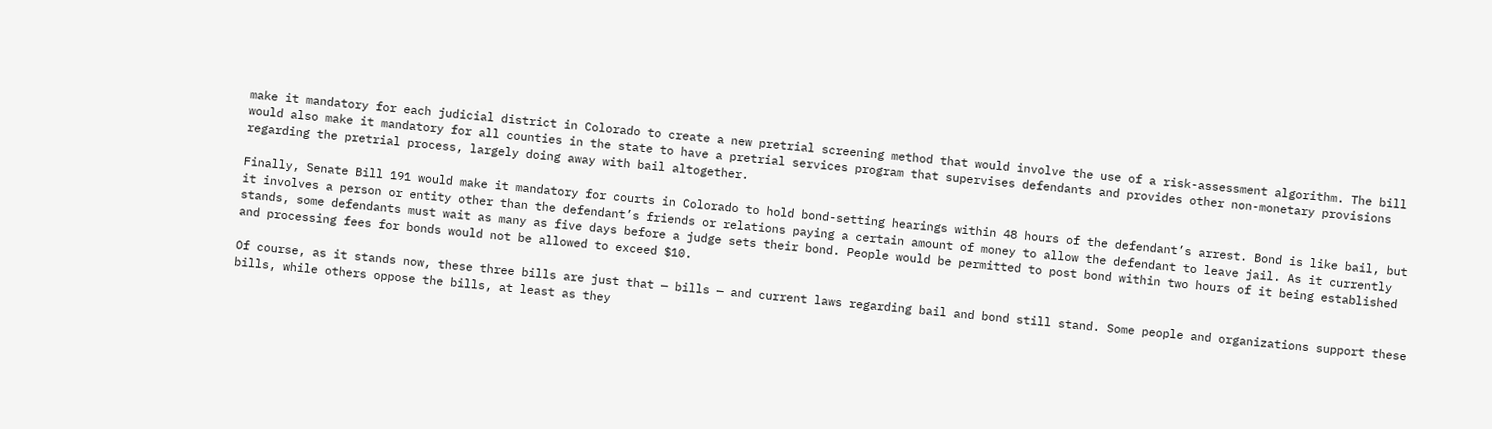make it mandatory for each judicial district in Colorado to create a new pretrial screening method that would involve the use of a risk-assessment algorithm. The bill would also make it mandatory for all counties in the state to have a pretrial services program that supervises defendants and provides other non-monetary provisions regarding the pretrial process, largely doing away with bail altogether.

Finally, Senate Bill 191 would make it mandatory for courts in Colorado to hold bond-setting hearings within 48 hours of the defendant’s arrest. Bond is like bail, but it involves a person or entity other than the defendant’s friends or relations paying a certain amount of money to allow the defendant to leave jail. As it currently stands, some defendants must wait as many as five days before a judge sets their bond. People would be permitted to post bond within two hours of it being established and processing fees for bonds would not be allowed to exceed $10.

Of course, as it stands now, these three bills are just that — bills — and current laws regarding bail and bond still stand. Some people and organizations support these bills, while others oppose the bills, at least as they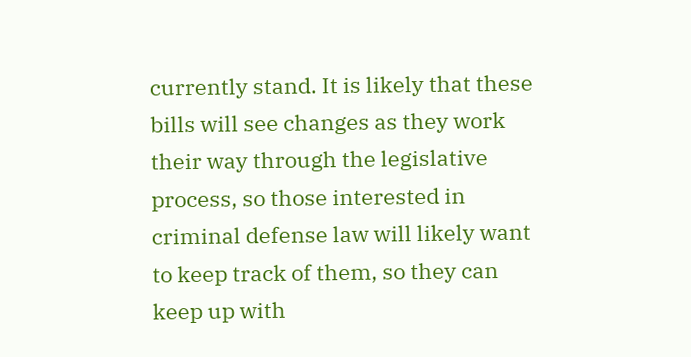currently stand. It is likely that these bills will see changes as they work their way through the legislative process, so those interested in criminal defense law will likely want to keep track of them, so they can keep up with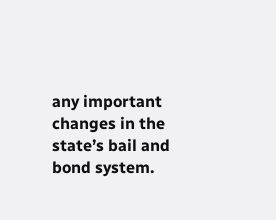any important changes in the state’s bail and bond system.